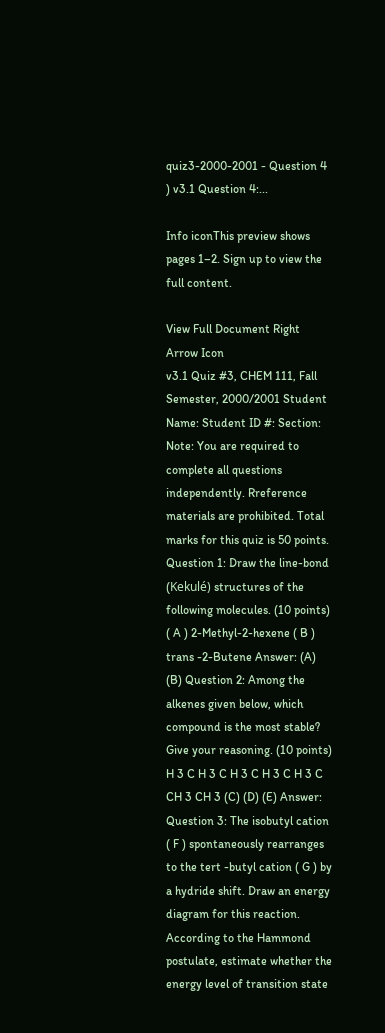quiz3-2000-2001 - Question 4 ) v3.1 Question 4:...

Info iconThis preview shows pages 1–2. Sign up to view the full content.

View Full Document Right Arrow Icon
v3.1 Quiz #3, CHEM 111, Fall Semester, 2000/2001 Student Name: Student ID #: Section: Note: You are required to complete all questions independently. Rreference materials are prohibited. Total marks for this quiz is 50 points. Question 1: Draw the line-bond (Kekulé) structures of the following molecules. (10 points) ( A ) 2-Methyl-2-hexene ( B ) trans -2-Butene Answer: (A) (B) Question 2: Among the alkenes given below, which compound is the most stable? Give your reasoning. (10 points) H 3 C H 3 C H 3 C H 3 C H 3 C CH 3 CH 3 (C) (D) (E) Answer: Question 3: The isobutyl cation ( F ) spontaneously rearranges to the tert -butyl cation ( G ) by a hydride shift. Draw an energy diagram for this reaction. According to the Hammond postulate, estimate whether the energy level of transition state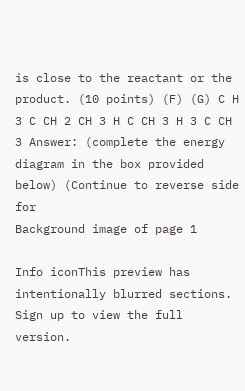is close to the reactant or the product. (10 points) (F) (G) C H 3 C CH 2 CH 3 H C CH 3 H 3 C CH 3 Answer: (complete the energy diagram in the box provided below) (Continue to reverse side for
Background image of page 1

Info iconThis preview has intentionally blurred sections. Sign up to view the full version.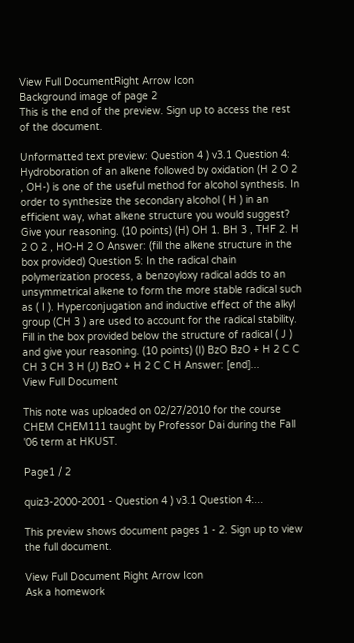View Full DocumentRight Arrow Icon
Background image of page 2
This is the end of the preview. Sign up to access the rest of the document.

Unformatted text preview: Question 4 ) v3.1 Question 4: Hydroboration of an alkene followed by oxidation (H 2 O 2 , OH-) is one of the useful method for alcohol synthesis. In order to synthesize the secondary alcohol ( H ) in an efficient way, what alkene structure you would suggest? Give your reasoning. (10 points) (H) OH 1. BH 3 , THF 2. H 2 O 2 , HO-H 2 O Answer: (fill the alkene structure in the box provided) Question 5: In the radical chain polymerization process, a benzoyloxy radical adds to an unsymmetrical alkene to form the more stable radical such as ( I ). Hyperconjugation and inductive effect of the alkyl group (CH 3 ) are used to account for the radical stability. Fill in the box provided below the structure of radical ( J ) and give your reasoning. (10 points) (I) BzO BzO + H 2 C C CH 3 CH 3 H (J) BzO + H 2 C C H Answer: [end]...
View Full Document

This note was uploaded on 02/27/2010 for the course CHEM CHEM111 taught by Professor Dai during the Fall '06 term at HKUST.

Page1 / 2

quiz3-2000-2001 - Question 4 ) v3.1 Question 4:...

This preview shows document pages 1 - 2. Sign up to view the full document.

View Full Document Right Arrow Icon
Ask a homework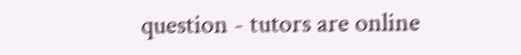question - tutors are online